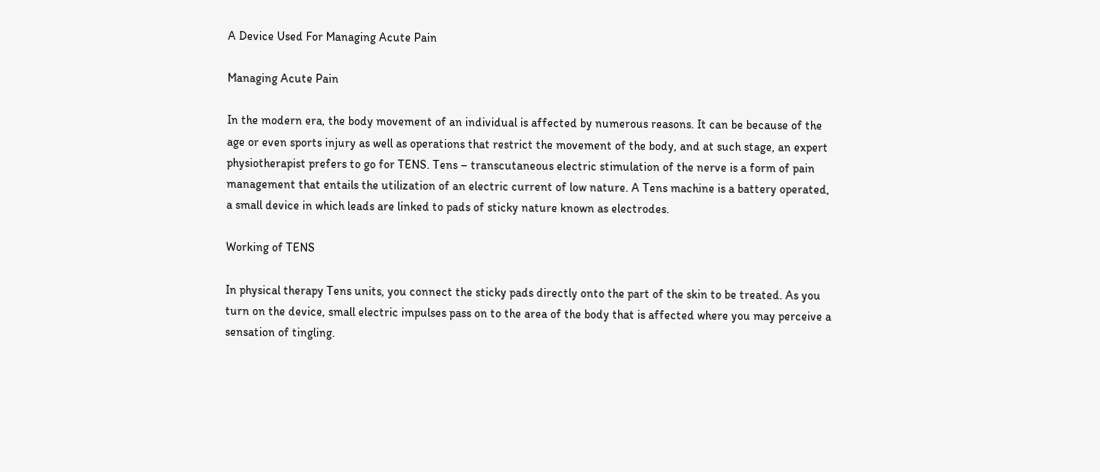A Device Used For Managing Acute Pain

Managing Acute Pain

In the modern era, the body movement of an individual is affected by numerous reasons. It can be because of the age or even sports injury as well as operations that restrict the movement of the body, and at such stage, an expert physiotherapist prefers to go for TENS. Tens – transcutaneous electric stimulation of the nerve is a form of pain management that entails the utilization of an electric current of low nature. A Tens machine is a battery operated, a small device in which leads are linked to pads of sticky nature known as electrodes.

Working of TENS

In physical therapy Tens units, you connect the sticky pads directly onto the part of the skin to be treated. As you turn on the device, small electric impulses pass on to the area of the body that is affected where you may perceive a sensation of tingling.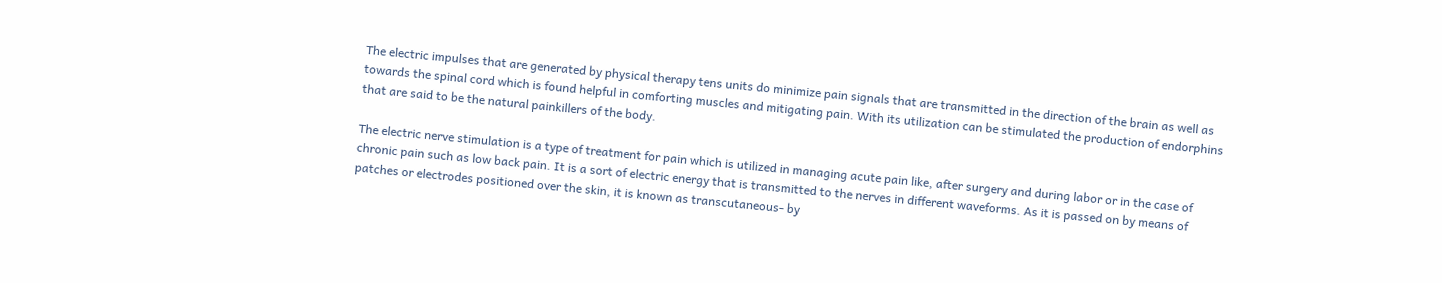The electric impulses that are generated by physical therapy tens units do minimize pain signals that are transmitted in the direction of the brain as well as towards the spinal cord which is found helpful in comforting muscles and mitigating pain. With its utilization can be stimulated the production of endorphins that are said to be the natural painkillers of the body.

The electric nerve stimulation is a type of treatment for pain which is utilized in managing acute pain like, after surgery and during labor or in the case of chronic pain such as low back pain. It is a sort of electric energy that is transmitted to the nerves in different waveforms. As it is passed on by means of patches or electrodes positioned over the skin, it is known as transcutaneous- by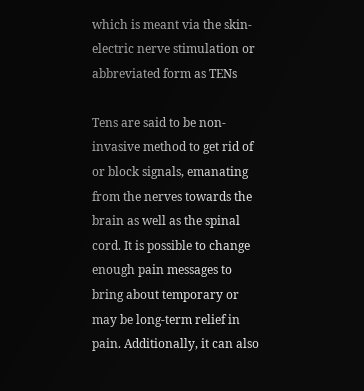which is meant via the skin- electric nerve stimulation or abbreviated form as TENs

Tens are said to be non- invasive method to get rid of or block signals, emanating from the nerves towards the brain as well as the spinal cord. It is possible to change enough pain messages to bring about temporary or may be long-term relief in pain. Additionally, it can also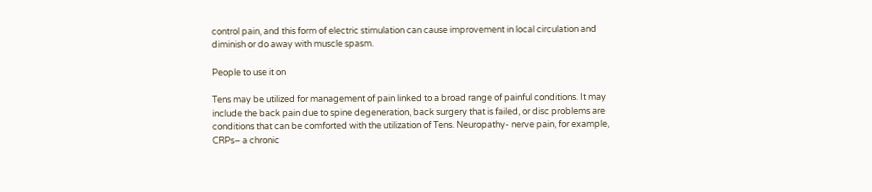control pain, and this form of electric stimulation can cause improvement in local circulation and diminish or do away with muscle spasm.

People to use it on

Tens may be utilized for management of pain linked to a broad range of painful conditions. It may include the back pain due to spine degeneration, back surgery that is failed, or disc problems are conditions that can be comforted with the utilization of Tens. Neuropathy- nerve pain, for example, CRPs– a chronic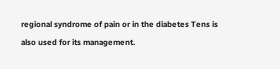regional syndrome of pain or in the diabetes Tens is also used for its management.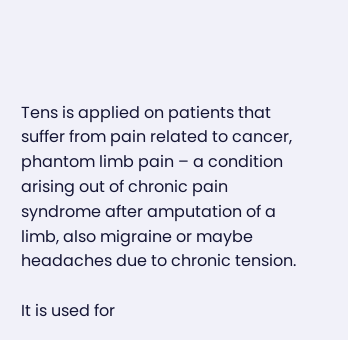Tens is applied on patients that suffer from pain related to cancer, phantom limb pain – a condition arising out of chronic pain syndrome after amputation of a limb, also migraine or maybe headaches due to chronic tension.

It is used for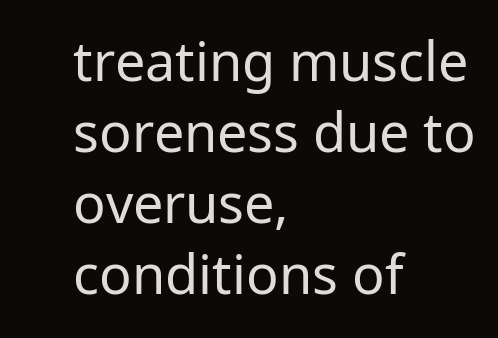treating muscle soreness due to overuse, conditions of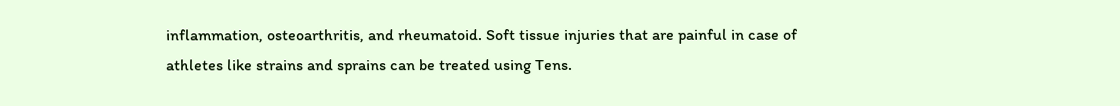inflammation, osteoarthritis, and rheumatoid. Soft tissue injuries that are painful in case of athletes like strains and sprains can be treated using Tens.